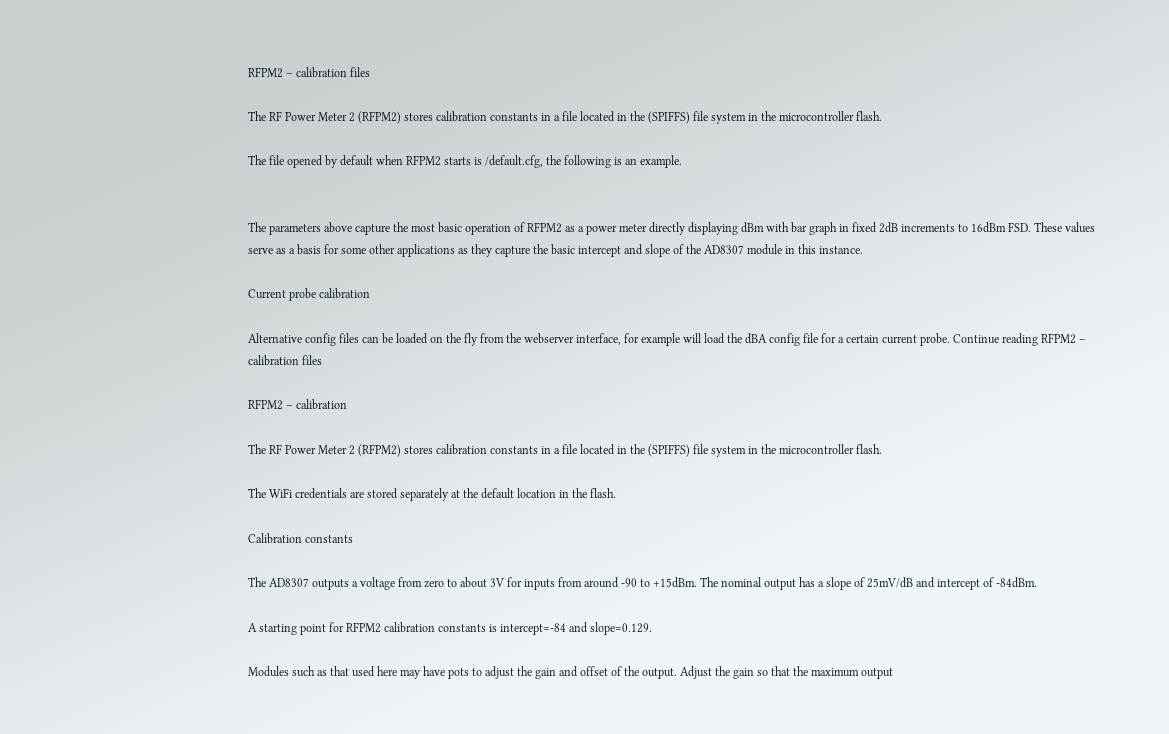RFPM2 – calibration files

The RF Power Meter 2 (RFPM2) stores calibration constants in a file located in the (SPIFFS) file system in the microcontroller flash.

The file opened by default when RFPM2 starts is /default.cfg, the following is an example.


The parameters above capture the most basic operation of RFPM2 as a power meter directly displaying dBm with bar graph in fixed 2dB increments to 16dBm FSD. These values serve as a basis for some other applications as they capture the basic intercept and slope of the AD8307 module in this instance.

Current probe calibration

Alternative config files can be loaded on the fly from the webserver interface, for example will load the dBA config file for a certain current probe. Continue reading RFPM2 – calibration files

RFPM2 – calibration

The RF Power Meter 2 (RFPM2) stores calibration constants in a file located in the (SPIFFS) file system in the microcontroller flash.

The WiFi credentials are stored separately at the default location in the flash.

Calibration constants

The AD8307 outputs a voltage from zero to about 3V for inputs from around -90 to +15dBm. The nominal output has a slope of 25mV/dB and intercept of -84dBm.

A starting point for RFPM2 calibration constants is intercept=-84 and slope=0.129.

Modules such as that used here may have pots to adjust the gain and offset of the output. Adjust the gain so that the maximum output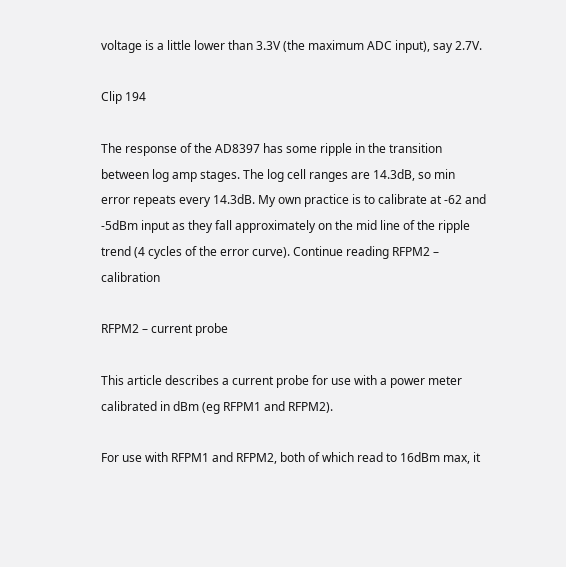voltage is a little lower than 3.3V (the maximum ADC input), say 2.7V.

Clip 194

The response of the AD8397 has some ripple in the transition between log amp stages. The log cell ranges are 14.3dB, so min error repeats every 14.3dB. My own practice is to calibrate at -62 and -5dBm input as they fall approximately on the mid line of the ripple trend (4 cycles of the error curve). Continue reading RFPM2 – calibration

RFPM2 – current probe

This article describes a current probe for use with a power meter calibrated in dBm (eg RFPM1 and RFPM2).

For use with RFPM1 and RFPM2, both of which read to 16dBm max, it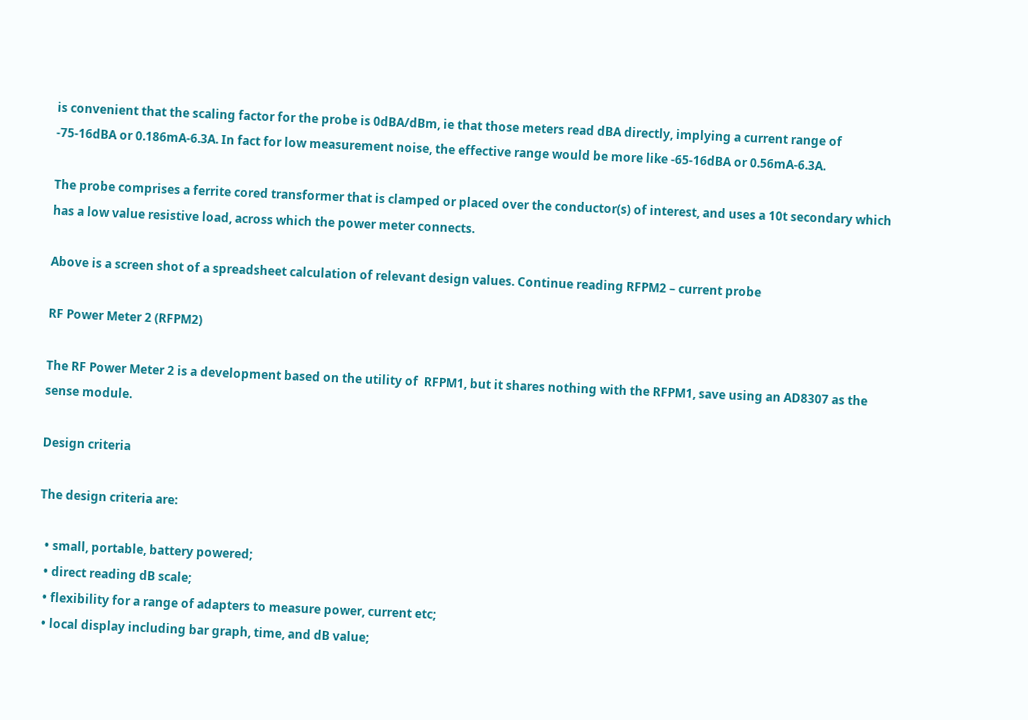is convenient that the scaling factor for the probe is 0dBA/dBm, ie that those meters read dBA directly, implying a current range of -75-16dBA or 0.186mA-6.3A. In fact for low measurement noise, the effective range would be more like -65-16dBA or 0.56mA-6.3A.

The probe comprises a ferrite cored transformer that is clamped or placed over the conductor(s) of interest, and uses a 10t secondary which has a low value resistive load, across which the power meter connects.

Above is a screen shot of a spreadsheet calculation of relevant design values. Continue reading RFPM2 – current probe

RF Power Meter 2 (RFPM2)

The RF Power Meter 2 is a development based on the utility of  RFPM1, but it shares nothing with the RFPM1, save using an AD8307 as the sense module.

Design criteria

The design criteria are:

  • small, portable, battery powered;
  • direct reading dB scale;
  • flexibility for a range of adapters to measure power, current etc;
  • local display including bar graph, time, and dB value;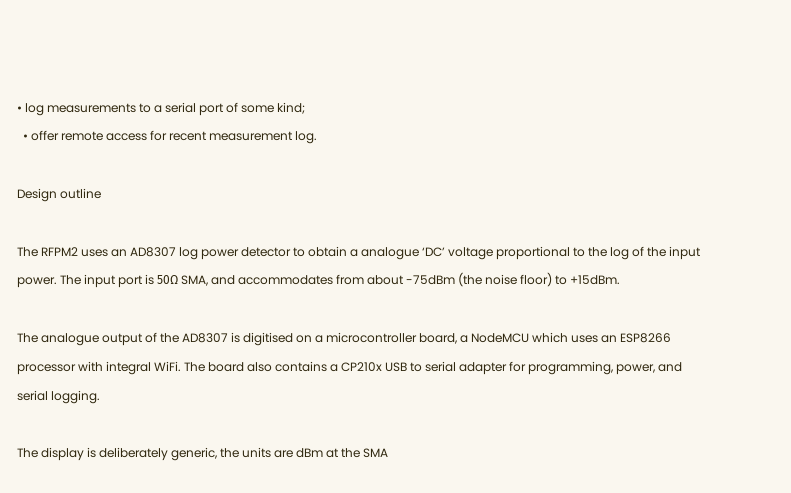• log measurements to a serial port of some kind;
  • offer remote access for recent measurement log.

Design outline

The RFPM2 uses an AD8307 log power detector to obtain a analogue ‘DC’ voltage proportional to the log of the input power. The input port is 50Ω SMA, and accommodates from about -75dBm (the noise floor) to +15dBm.

The analogue output of the AD8307 is digitised on a microcontroller board, a NodeMCU which uses an ESP8266 processor with integral WiFi. The board also contains a CP210x USB to serial adapter for programming, power, and serial logging.

The display is deliberately generic, the units are dBm at the SMA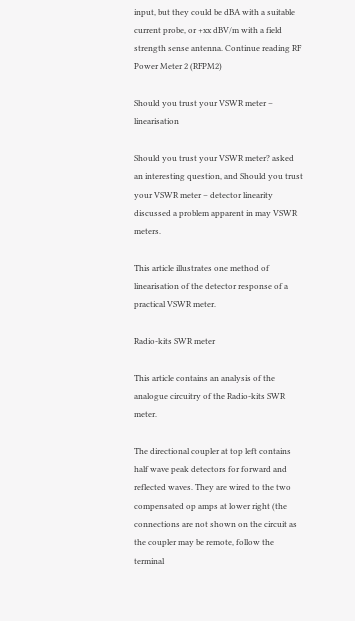input, but they could be dBA with a suitable current probe, or +xx dBV/m with a field strength sense antenna. Continue reading RF Power Meter 2 (RFPM2)

Should you trust your VSWR meter – linearisation

Should you trust your VSWR meter? asked an interesting question, and Should you trust your VSWR meter – detector linearity discussed a problem apparent in may VSWR meters.

This article illustrates one method of linearisation of the detector response of a practical VSWR meter.

Radio-kits SWR meter

This article contains an analysis of the analogue circuitry of the Radio-kits SWR meter.

The directional coupler at top left contains half wave peak detectors for forward and reflected waves. They are wired to the two compensated op amps at lower right (the connections are not shown on the circuit as the coupler may be remote, follow the terminal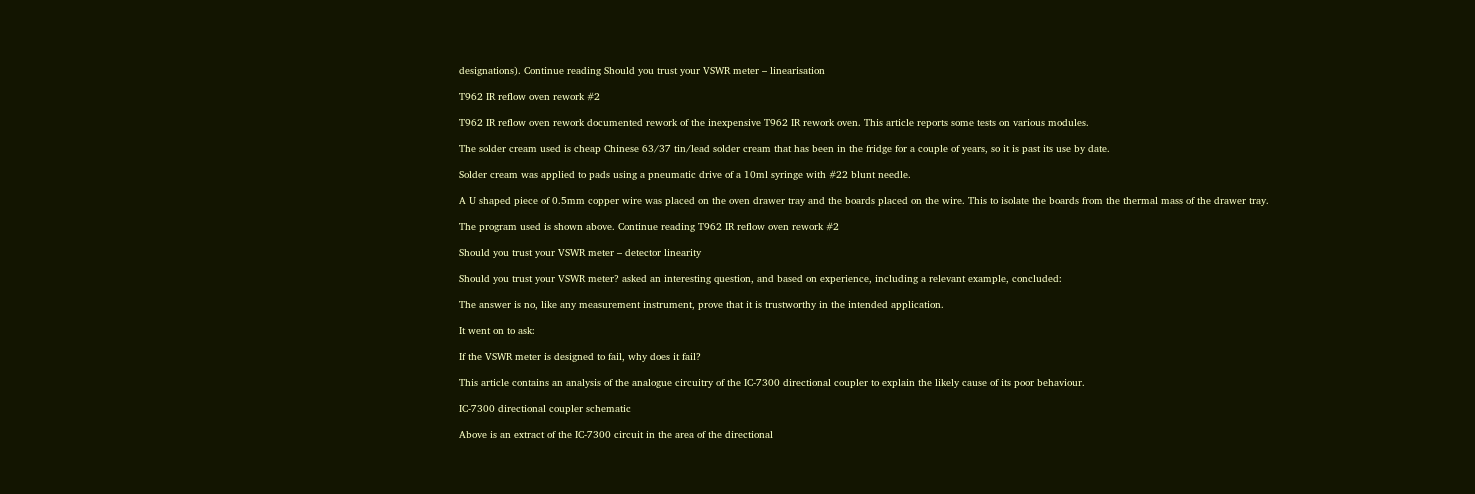designations). Continue reading Should you trust your VSWR meter – linearisation

T962 IR reflow oven rework #2

T962 IR reflow oven rework documented rework of the inexpensive T962 IR rework oven. This article reports some tests on various modules.

The solder cream used is cheap Chinese 63/37 tin/lead solder cream that has been in the fridge for a couple of years, so it is past its use by date.

Solder cream was applied to pads using a pneumatic drive of a 10ml syringe with #22 blunt needle.

A U shaped piece of 0.5mm copper wire was placed on the oven drawer tray and the boards placed on the wire. This to isolate the boards from the thermal mass of the drawer tray.

The program used is shown above. Continue reading T962 IR reflow oven rework #2

Should you trust your VSWR meter – detector linearity

Should you trust your VSWR meter? asked an interesting question, and based on experience, including a relevant example, concluded:

The answer is no, like any measurement instrument, prove that it is trustworthy in the intended application.

It went on to ask:

If the VSWR meter is designed to fail, why does it fail?

This article contains an analysis of the analogue circuitry of the IC-7300 directional coupler to explain the likely cause of its poor behaviour.

IC-7300 directional coupler schematic

Above is an extract of the IC-7300 circuit in the area of the directional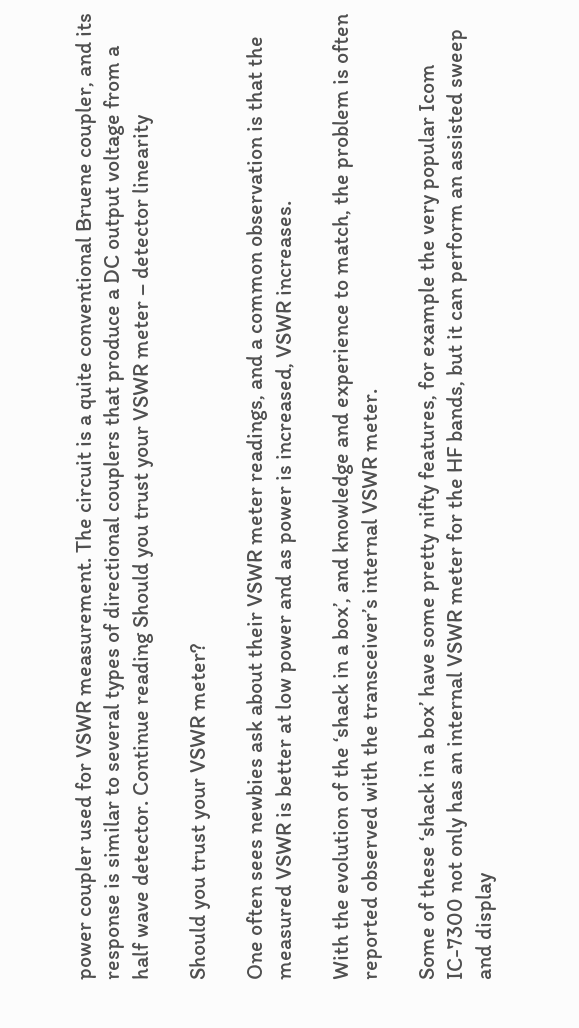power coupler used for VSWR measurement. The circuit is a quite conventional Bruene coupler, and its response is similar to several types of directional couplers that produce a DC output voltage from a half wave detector. Continue reading Should you trust your VSWR meter – detector linearity

Should you trust your VSWR meter?

One often sees newbies ask about their VSWR meter readings, and a common observation is that the measured VSWR is better at low power and as power is increased, VSWR increases.

With the evolution of the ‘shack in a box’, and knowledge and experience to match, the problem is often reported observed with the transceiver’s internal VSWR meter.

Some of these ‘shack in a box’ have some pretty nifty features, for example the very popular Icom IC-7300 not only has an internal VSWR meter for the HF bands, but it can perform an assisted sweep and display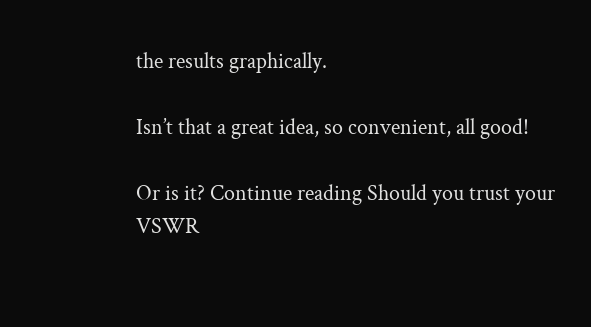the results graphically.

Isn’t that a great idea, so convenient, all good!

Or is it? Continue reading Should you trust your VSWR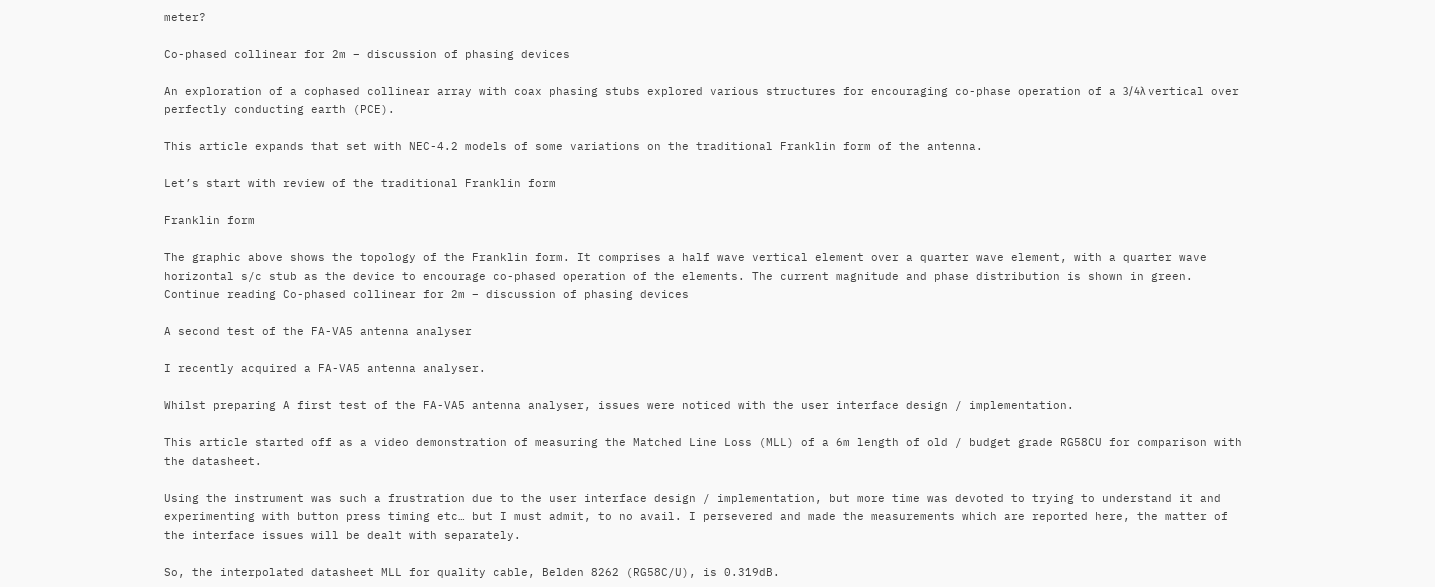meter?

Co-phased collinear for 2m – discussion of phasing devices

An exploration of a cophased collinear array with coax phasing stubs explored various structures for encouraging co-phase operation of a 3/4λ vertical over perfectly conducting earth (PCE).

This article expands that set with NEC-4.2 models of some variations on the traditional Franklin form of the antenna.

Let’s start with review of the traditional Franklin form

Franklin form

The graphic above shows the topology of the Franklin form. It comprises a half wave vertical element over a quarter wave element, with a quarter wave horizontal s/c stub as the device to encourage co-phased operation of the elements. The current magnitude and phase distribution is shown in green. Continue reading Co-phased collinear for 2m – discussion of phasing devices

A second test of the FA-VA5 antenna analyser

I recently acquired a FA-VA5 antenna analyser.

Whilst preparing A first test of the FA-VA5 antenna analyser, issues were noticed with the user interface design / implementation.

This article started off as a video demonstration of measuring the Matched Line Loss (MLL) of a 6m length of old / budget grade RG58CU for comparison with the datasheet.

Using the instrument was such a frustration due to the user interface design / implementation, but more time was devoted to trying to understand it and experimenting with button press timing etc… but I must admit, to no avail. I persevered and made the measurements which are reported here, the matter of the interface issues will be dealt with separately.

So, the interpolated datasheet MLL for quality cable, Belden 8262 (RG58C/U), is 0.319dB.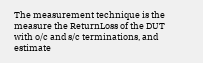The measurement technique is the measure the ReturnLoss of the DUT with o/c and s/c terminations, and estimate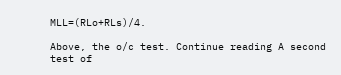MLL=(RLo+RLs)/4.

Above, the o/c test. Continue reading A second test of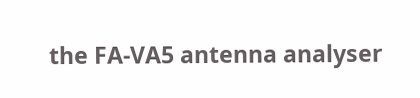the FA-VA5 antenna analyser